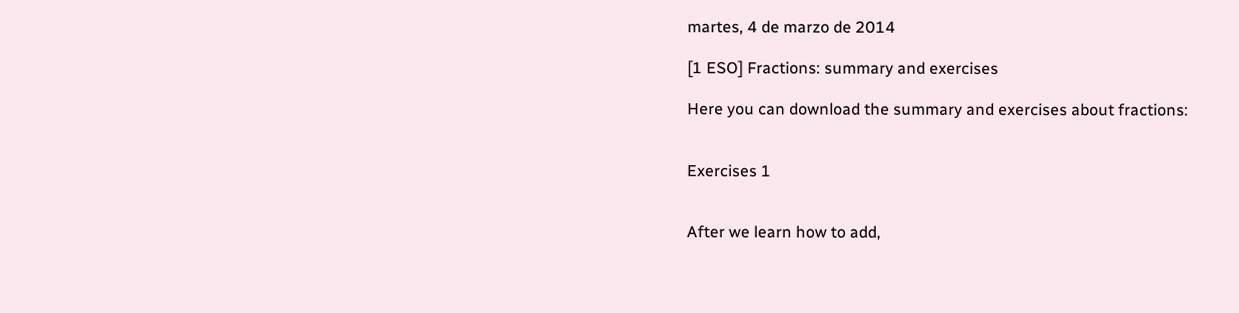martes, 4 de marzo de 2014

[1 ESO] Fractions: summary and exercises

Here you can download the summary and exercises about fractions:


Exercises 1


After we learn how to add,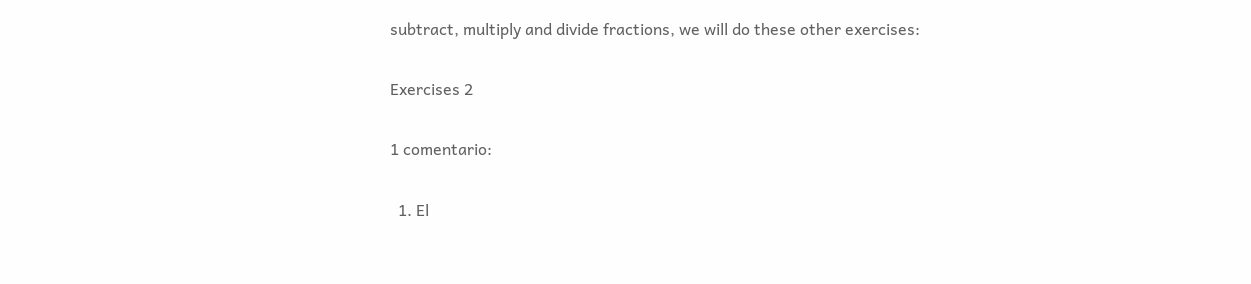subtract, multiply and divide fractions, we will do these other exercises:

Exercises 2

1 comentario:

  1. El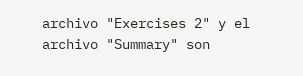archivo "Exercises 2" y el archivo "Summary" son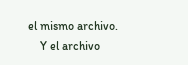el mismo archivo.
    Y el archivo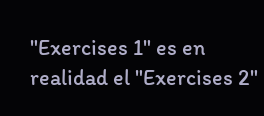"Exercises 1" es en realidad el "Exercises 2"